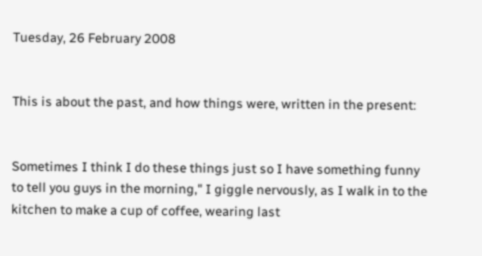Tuesday, 26 February 2008


This is about the past, and how things were, written in the present:


Sometimes I think I do these things just so I have something funny to tell you guys in the morning," I giggle nervously, as I walk in to the kitchen to make a cup of coffee, wearing last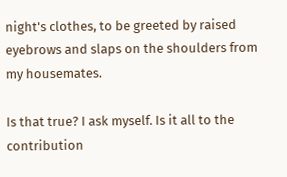night's clothes, to be greeted by raised eyebrows and slaps on the shoulders from my housemates.

Is that true? I ask myself. Is it all to the contribution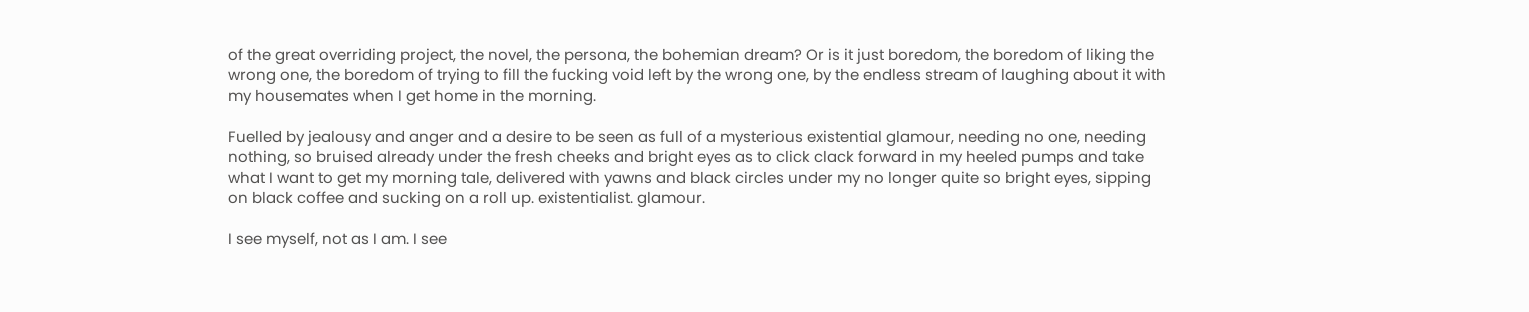of the great overriding project, the novel, the persona, the bohemian dream? Or is it just boredom, the boredom of liking the wrong one, the boredom of trying to fill the fucking void left by the wrong one, by the endless stream of laughing about it with my housemates when I get home in the morning.

Fuelled by jealousy and anger and a desire to be seen as full of a mysterious existential glamour, needing no one, needing nothing, so bruised already under the fresh cheeks and bright eyes as to click clack forward in my heeled pumps and take what I want to get my morning tale, delivered with yawns and black circles under my no longer quite so bright eyes, sipping on black coffee and sucking on a roll up. existentialist. glamour.

I see myself, not as I am. I see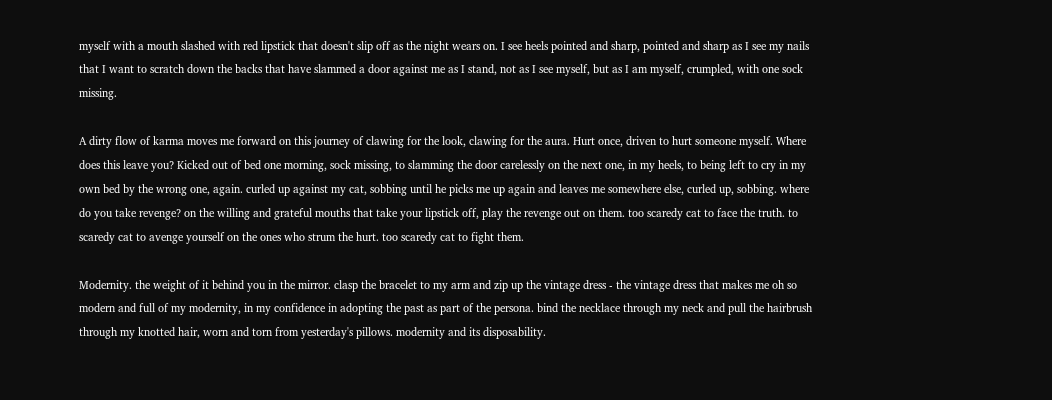myself with a mouth slashed with red lipstick that doesn't slip off as the night wears on. I see heels pointed and sharp, pointed and sharp as I see my nails that I want to scratch down the backs that have slammed a door against me as I stand, not as I see myself, but as I am myself, crumpled, with one sock missing.

A dirty flow of karma moves me forward on this journey of clawing for the look, clawing for the aura. Hurt once, driven to hurt someone myself. Where does this leave you? Kicked out of bed one morning, sock missing, to slamming the door carelessly on the next one, in my heels, to being left to cry in my own bed by the wrong one, again. curled up against my cat, sobbing until he picks me up again and leaves me somewhere else, curled up, sobbing. where do you take revenge? on the willing and grateful mouths that take your lipstick off, play the revenge out on them. too scaredy cat to face the truth. to scaredy cat to avenge yourself on the ones who strum the hurt. too scaredy cat to fight them.

Modernity. the weight of it behind you in the mirror. clasp the bracelet to my arm and zip up the vintage dress - the vintage dress that makes me oh so modern and full of my modernity, in my confidence in adopting the past as part of the persona. bind the necklace through my neck and pull the hairbrush through my knotted hair, worn and torn from yesterday's pillows. modernity and its disposability.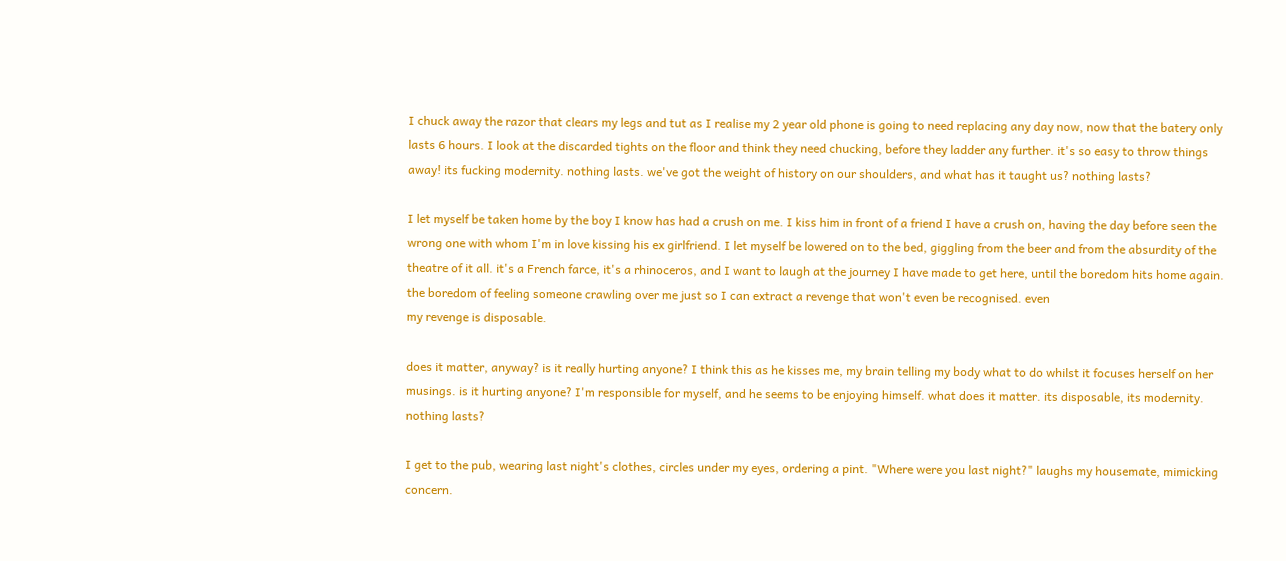I chuck away the razor that clears my legs and tut as I realise my 2 year old phone is going to need replacing any day now, now that the batery only lasts 6 hours. I look at the discarded tights on the floor and think they need chucking, before they ladder any further. it's so easy to throw things away! its fucking modernity. nothing lasts. we've got the weight of history on our shoulders, and what has it taught us? nothing lasts?

I let myself be taken home by the boy I know has had a crush on me. I kiss him in front of a friend I have a crush on, having the day before seen the wrong one with whom I'm in love kissing his ex girlfriend. I let myself be lowered on to the bed, giggling from the beer and from the absurdity of the theatre of it all. it's a French farce, it's a rhinoceros, and I want to laugh at the journey I have made to get here, until the boredom hits home again. the boredom of feeling someone crawling over me just so I can extract a revenge that won't even be recognised. even
my revenge is disposable.

does it matter, anyway? is it really hurting anyone? I think this as he kisses me, my brain telling my body what to do whilst it focuses herself on her musings. is it hurting anyone? I'm responsible for myself, and he seems to be enjoying himself. what does it matter. its disposable, its modernity. nothing lasts?

I get to the pub, wearing last night's clothes, circles under my eyes, ordering a pint. "Where were you last night?" laughs my housemate, mimicking concern.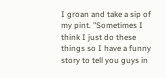I groan and take a sip of my pint. "Sometimes I think I just do these things so I have a funny story to tell you guys in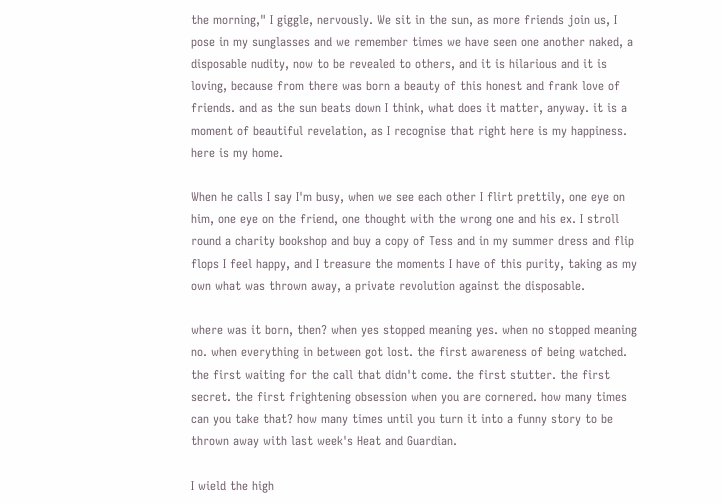the morning," I giggle, nervously. We sit in the sun, as more friends join us, I pose in my sunglasses and we remember times we have seen one another naked, a disposable nudity, now to be revealed to others, and it is hilarious and it is loving, because from there was born a beauty of this honest and frank love of friends. and as the sun beats down I think, what does it matter, anyway. it is a moment of beautiful revelation, as I recognise that right here is my happiness. here is my home.

When he calls I say I'm busy, when we see each other I flirt prettily, one eye on him, one eye on the friend, one thought with the wrong one and his ex. I stroll round a charity bookshop and buy a copy of Tess and in my summer dress and flip flops I feel happy, and I treasure the moments I have of this purity, taking as my own what was thrown away, a private revolution against the disposable.

where was it born, then? when yes stopped meaning yes. when no stopped meaning no. when everything in between got lost. the first awareness of being watched. the first waiting for the call that didn't come. the first stutter. the first secret. the first frightening obsession when you are cornered. how many times can you take that? how many times until you turn it into a funny story to be thrown away with last week's Heat and Guardian.

I wield the high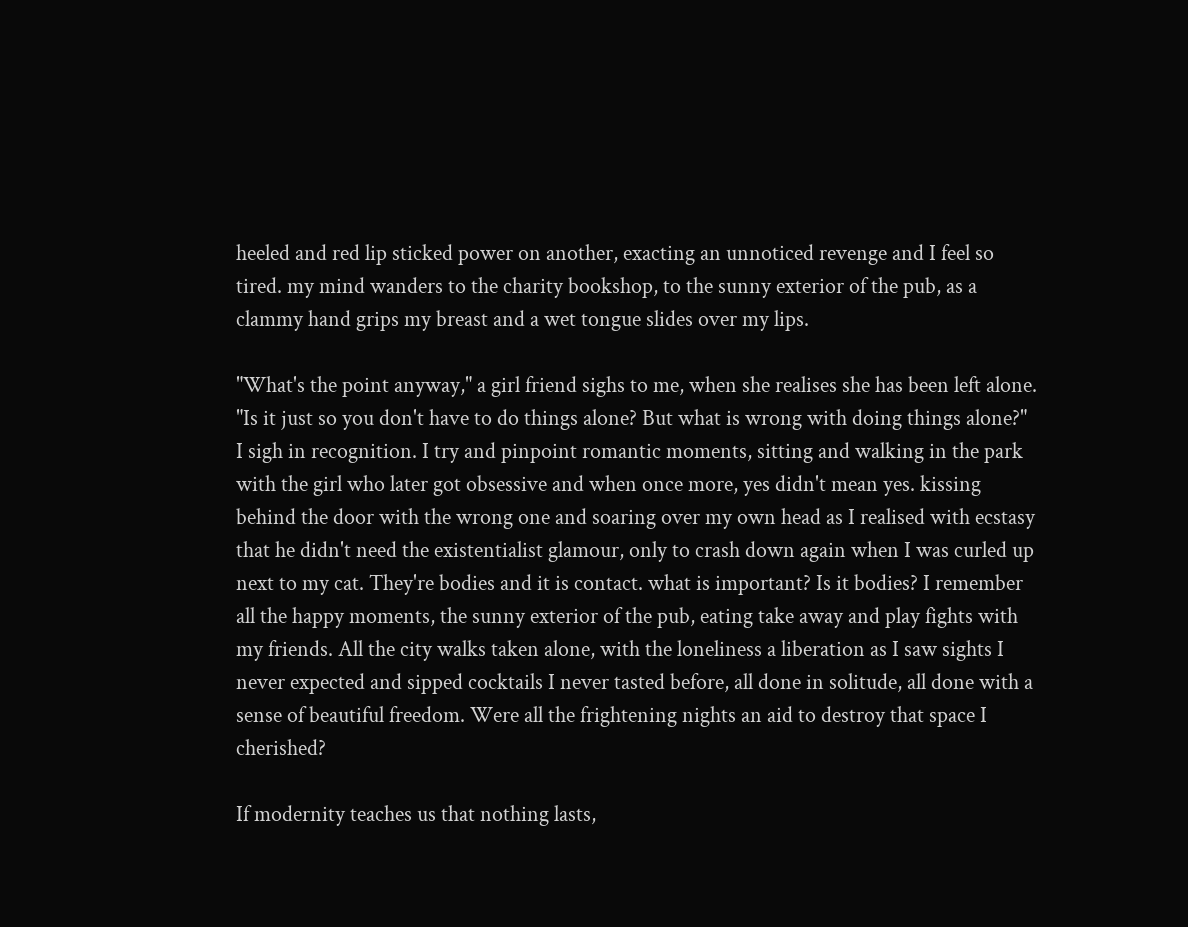heeled and red lip sticked power on another, exacting an unnoticed revenge and I feel so tired. my mind wanders to the charity bookshop, to the sunny exterior of the pub, as a clammy hand grips my breast and a wet tongue slides over my lips.

"What's the point anyway," a girl friend sighs to me, when she realises she has been left alone. "Is it just so you don't have to do things alone? But what is wrong with doing things alone?"
I sigh in recognition. I try and pinpoint romantic moments, sitting and walking in the park with the girl who later got obsessive and when once more, yes didn't mean yes. kissing behind the door with the wrong one and soaring over my own head as I realised with ecstasy that he didn't need the existentialist glamour, only to crash down again when I was curled up next to my cat. They're bodies and it is contact. what is important? Is it bodies? I remember all the happy moments, the sunny exterior of the pub, eating take away and play fights with my friends. All the city walks taken alone, with the loneliness a liberation as I saw sights I never expected and sipped cocktails I never tasted before, all done in solitude, all done with a sense of beautiful freedom. Were all the frightening nights an aid to destroy that space I cherished?

If modernity teaches us that nothing lasts,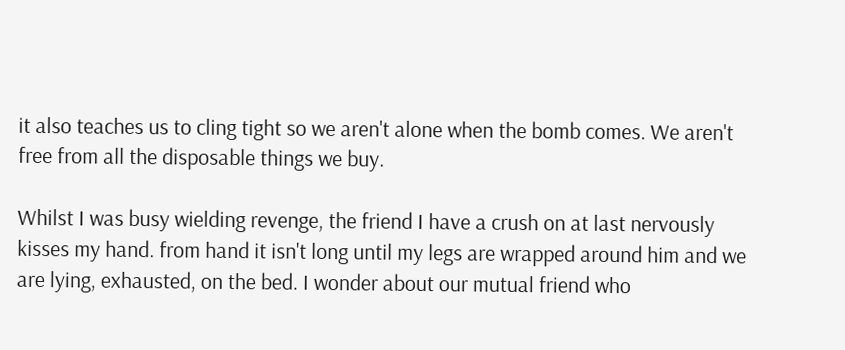it also teaches us to cling tight so we aren't alone when the bomb comes. We aren't free from all the disposable things we buy.

Whilst I was busy wielding revenge, the friend I have a crush on at last nervously kisses my hand. from hand it isn't long until my legs are wrapped around him and we are lying, exhausted, on the bed. I wonder about our mutual friend who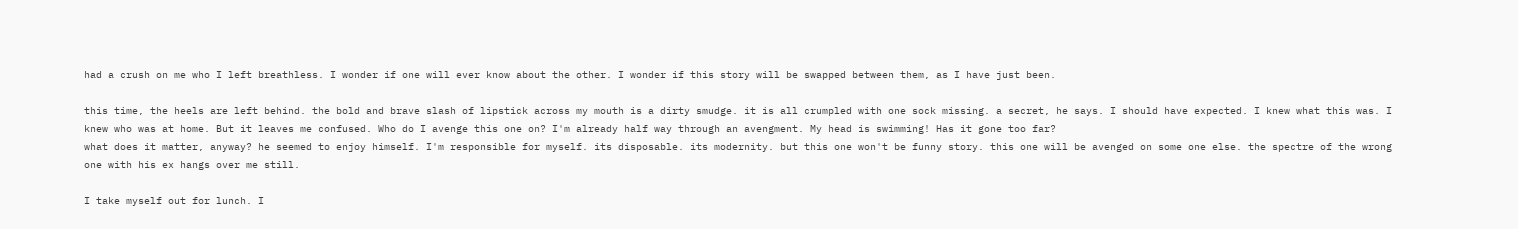had a crush on me who I left breathless. I wonder if one will ever know about the other. I wonder if this story will be swapped between them, as I have just been.

this time, the heels are left behind. the bold and brave slash of lipstick across my mouth is a dirty smudge. it is all crumpled with one sock missing. a secret, he says. I should have expected. I knew what this was. I knew who was at home. But it leaves me confused. Who do I avenge this one on? I'm already half way through an avengment. My head is swimming! Has it gone too far?
what does it matter, anyway? he seemed to enjoy himself. I'm responsible for myself. its disposable. its modernity. but this one won't be funny story. this one will be avenged on some one else. the spectre of the wrong one with his ex hangs over me still.

I take myself out for lunch. I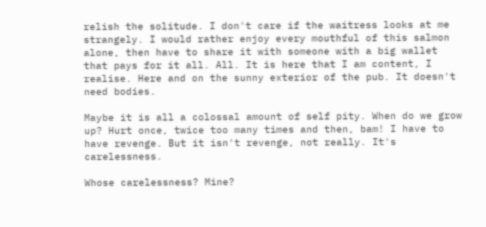relish the solitude. I don't care if the waitress looks at me strangely. I would rather enjoy every mouthful of this salmon alone, then have to share it with someone with a big wallet that pays for it all. All. It is here that I am content, I realise. Here and on the sunny exterior of the pub. It doesn't need bodies.

Maybe it is all a colossal amount of self pity. When do we grow up? Hurt once, twice too many times and then, bam! I have to have revenge. But it isn't revenge, not really. It's carelessness.

Whose carelessness? Mine?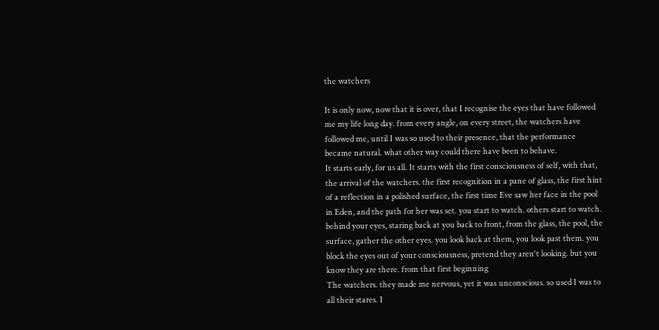the watchers

It is only now, now that it is over, that I recognise the eyes that have followed me my life long day. from every angle, on every street, the watchers have followed me, until I was so used to their presence, that the performance became natural. what other way could there have been to behave.
It starts early, for us all. It starts with the first consciousness of self, with that, the arrival of the watchers. the first recognition in a pane of glass, the first hint of a reflection in a polished surface, the first time Eve saw her face in the pool in Eden, and the path for her was set. you start to watch. others start to watch. behind your eyes, staring back at you back to front, from the glass, the pool, the surface, gather the other eyes. you look back at them, you look past them. you block the eyes out of your consciousness, pretend they aren't looking. but you know they are there. from that first beginning
The watchers. they made me nervous, yet it was unconscious. so used I was to all their stares. I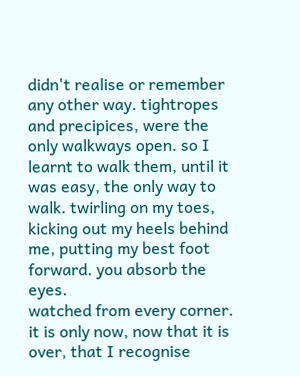didn't realise or remember any other way. tightropes and precipices, were the only walkways open. so I learnt to walk them, until it was easy, the only way to walk. twirling on my toes, kicking out my heels behind me, putting my best foot forward. you absorb the eyes.
watched from every corner.
it is only now, now that it is over, that I recognise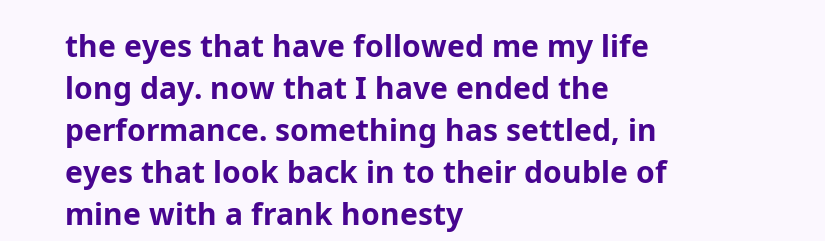the eyes that have followed me my life long day. now that I have ended the performance. something has settled, in eyes that look back in to their double of mine with a frank honesty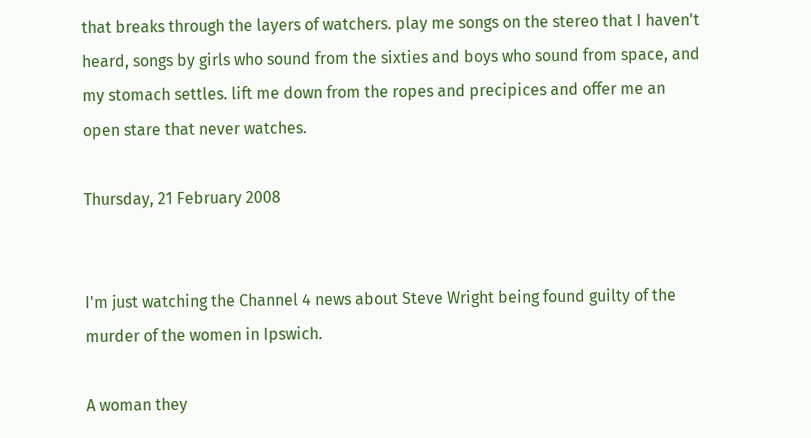that breaks through the layers of watchers. play me songs on the stereo that I haven't heard, songs by girls who sound from the sixties and boys who sound from space, and my stomach settles. lift me down from the ropes and precipices and offer me an open stare that never watches.

Thursday, 21 February 2008


I'm just watching the Channel 4 news about Steve Wright being found guilty of the murder of the women in Ipswich.

A woman they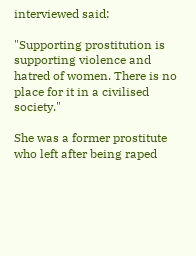interviewed said:

"Supporting prostitution is supporting violence and hatred of women. There is no place for it in a civilised society."

She was a former prostitute who left after being raped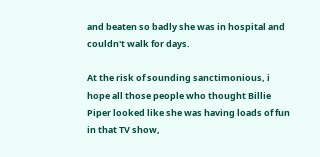and beaten so badly she was in hospital and couldn't walk for days.

At the risk of sounding sanctimonious, i hope all those people who thought Billie Piper looked like she was having loads of fun in that TV show,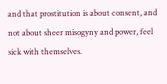and that prostitution is about consent, and not about sheer misogyny and power, feel sick with themselves.